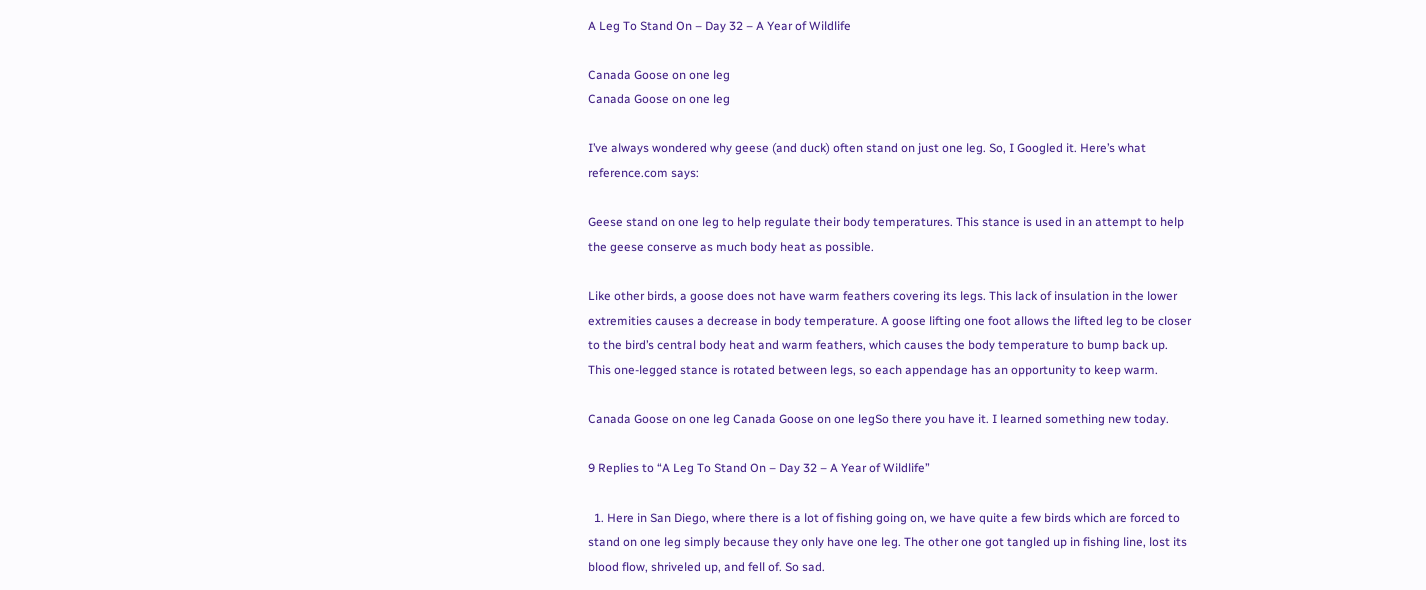A Leg To Stand On – Day 32 – A Year of Wildlife

Canada Goose on one leg
Canada Goose on one leg

I’ve always wondered why geese (and duck) often stand on just one leg. So, I Googled it. Here’s what reference.com says:

Geese stand on one leg to help regulate their body temperatures. This stance is used in an attempt to help the geese conserve as much body heat as possible.

Like other birds, a goose does not have warm feathers covering its legs. This lack of insulation in the lower extremities causes a decrease in body temperature. A goose lifting one foot allows the lifted leg to be closer to the bird’s central body heat and warm feathers, which causes the body temperature to bump back up. This one-legged stance is rotated between legs, so each appendage has an opportunity to keep warm.

Canada Goose on one leg Canada Goose on one legSo there you have it. I learned something new today.

9 Replies to “A Leg To Stand On – Day 32 – A Year of Wildlife”

  1. Here in San Diego, where there is a lot of fishing going on, we have quite a few birds which are forced to stand on one leg simply because they only have one leg. The other one got tangled up in fishing line, lost its blood flow, shriveled up, and fell of. So sad.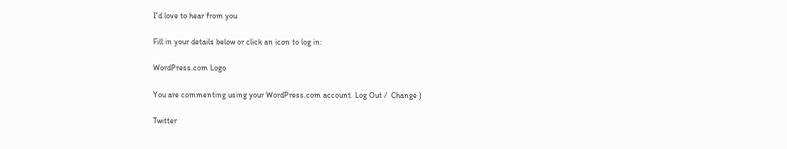I'd love to hear from you

Fill in your details below or click an icon to log in:

WordPress.com Logo

You are commenting using your WordPress.com account. Log Out /  Change )

Twitter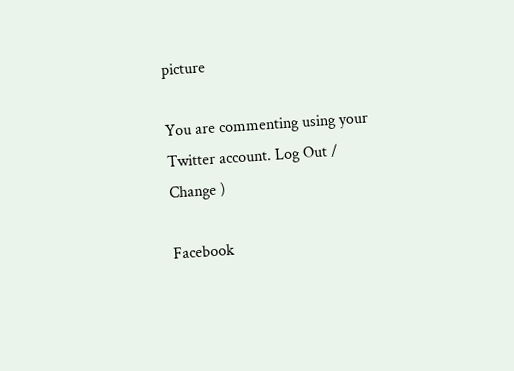picture

You are commenting using your Twitter account. Log Out /  Change )

Facebook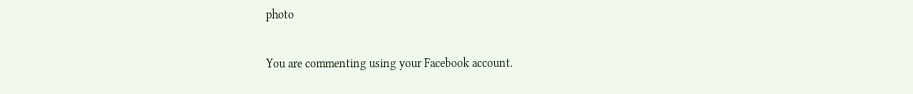photo

You are commenting using your Facebook account.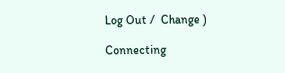Log Out /  Change )

Connecting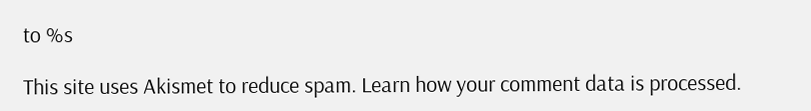to %s

This site uses Akismet to reduce spam. Learn how your comment data is processed.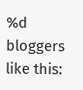%d bloggers like this: